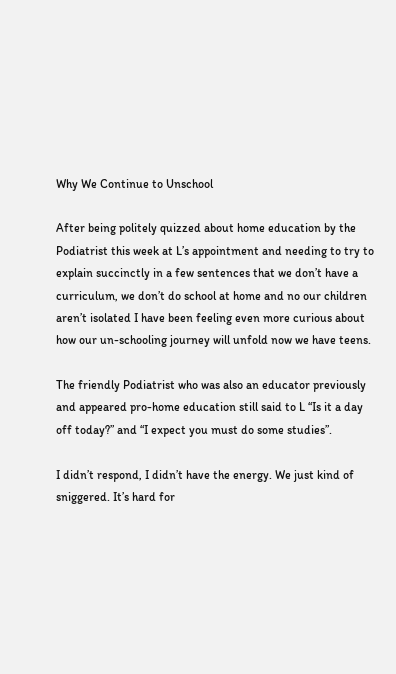Why We Continue to Unschool

After being politely quizzed about home education by the Podiatrist this week at L’s appointment and needing to try to explain succinctly in a few sentences that we don’t have a curriculum, we don’t do school at home and no our children aren’t isolated I have been feeling even more curious about how our un-schooling journey will unfold now we have teens.

The friendly Podiatrist who was also an educator previously and appeared pro-home education still said to L “Is it a day off today?” and “I expect you must do some studies”.

I didn’t respond, I didn’t have the energy. We just kind of sniggered. It’s hard for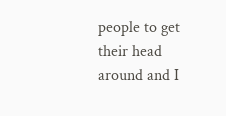people to get their head around and I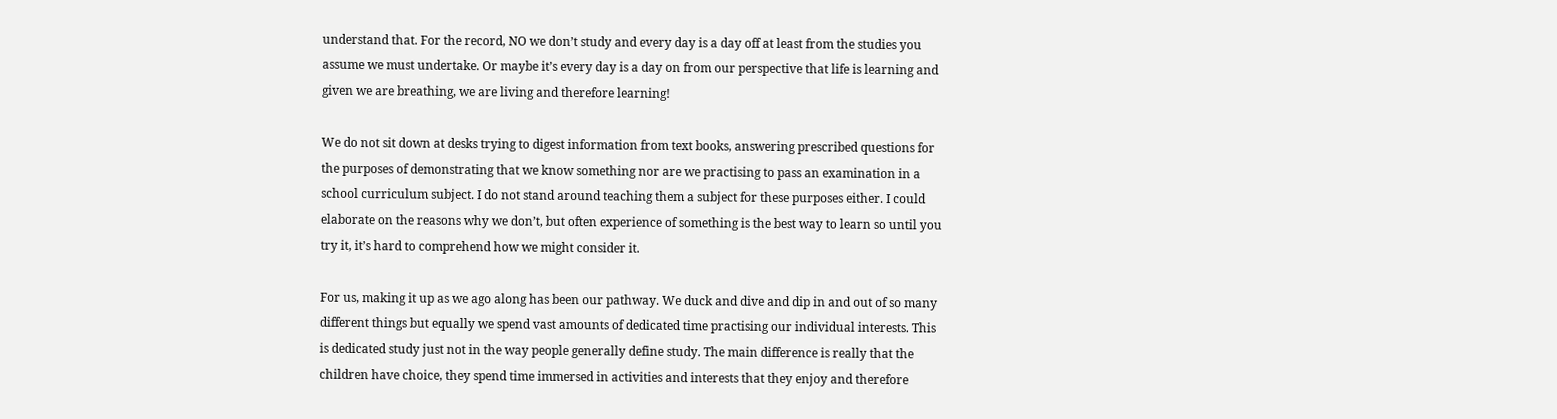understand that. For the record, NO we don’t study and every day is a day off at least from the studies you assume we must undertake. Or maybe it’s every day is a day on from our perspective that life is learning and given we are breathing, we are living and therefore learning!

We do not sit down at desks trying to digest information from text books, answering prescribed questions for the purposes of demonstrating that we know something nor are we practising to pass an examination in a school curriculum subject. I do not stand around teaching them a subject for these purposes either. I could elaborate on the reasons why we don’t, but often experience of something is the best way to learn so until you try it, it’s hard to comprehend how we might consider it.

For us, making it up as we ago along has been our pathway. We duck and dive and dip in and out of so many different things but equally we spend vast amounts of dedicated time practising our individual interests. This is dedicated study just not in the way people generally define study. The main difference is really that the children have choice, they spend time immersed in activities and interests that they enjoy and therefore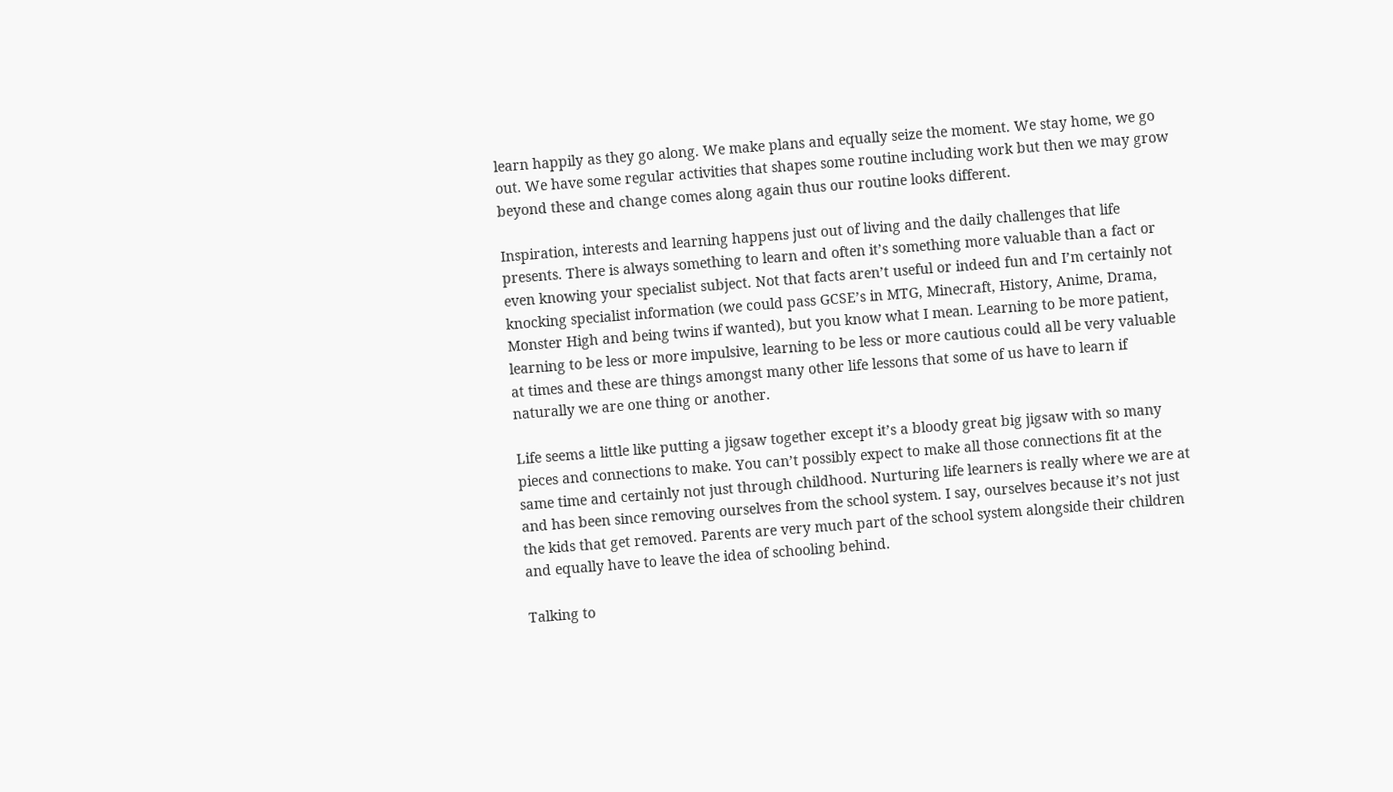learn happily as they go along. We make plans and equally seize the moment. We stay home, we go out. We have some regular activities that shapes some routine including work but then we may grow beyond these and change comes along again thus our routine looks different.

Inspiration, interests and learning happens just out of living and the daily challenges that life presents. There is always something to learn and often it’s something more valuable than a fact or even knowing your specialist subject. Not that facts aren’t useful or indeed fun and I’m certainly not knocking specialist information (we could pass GCSE’s in MTG, Minecraft, History, Anime, Drama, Monster High and being twins if wanted), but you know what I mean. Learning to be more patient, learning to be less or more impulsive, learning to be less or more cautious could all be very valuable at times and these are things amongst many other life lessons that some of us have to learn if naturally we are one thing or another.

Life seems a little like putting a jigsaw together except it’s a bloody great big jigsaw with so many pieces and connections to make. You can’t possibly expect to make all those connections fit at the same time and certainly not just through childhood. Nurturing life learners is really where we are at and has been since removing ourselves from the school system. I say, ourselves because it’s not just the kids that get removed. Parents are very much part of the school system alongside their children and equally have to leave the idea of schooling behind.

Talking to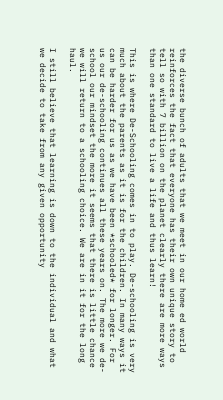the diverse bunch of adults that we meet in our home ed world reinforces the fact that everyone has their own unique story to tell so with 7 billion on the planet clearly there are more ways than one standard to live a life and thus learn!

This is where De-Schooling comes in to play. De-schooling is very much about the parents as it is for the children. In many ways it can be harder for us as we have been *schooled* for longer. For us our de-schooling continues all these years on. The more we de-school our mindset the more it seems that there is little chance we will return to a schooling choice. We are in it for the long haul.

I still believe that learning is down to the individual and what we decide to take from any given opportunity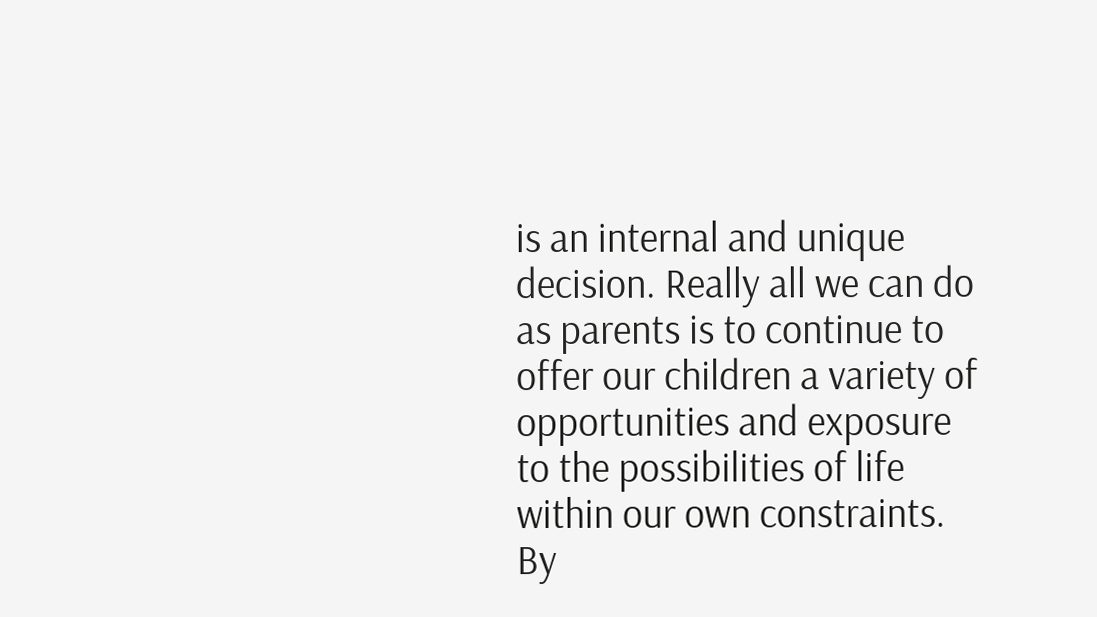is an internal and unique decision. Really all we can do as parents is to continue to offer our children a variety of opportunities and exposure to the possibilities of life within our own constraints. By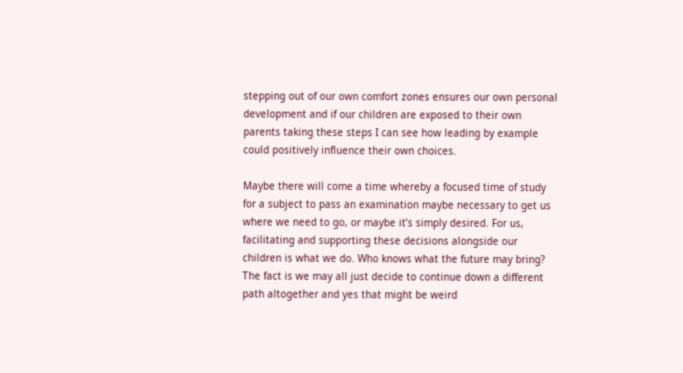stepping out of our own comfort zones ensures our own personal development and if our children are exposed to their own parents taking these steps I can see how leading by example could positively influence their own choices.

Maybe there will come a time whereby a focused time of study for a subject to pass an examination maybe necessary to get us where we need to go, or maybe it’s simply desired. For us, facilitating and supporting these decisions alongside our children is what we do. Who knows what the future may bring? The fact is we may all just decide to continue down a different path altogether and yes that might be weird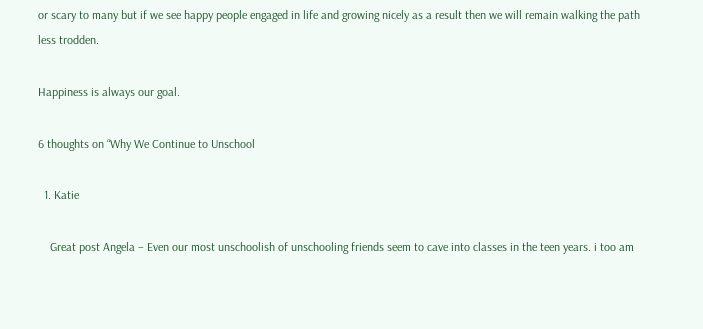or scary to many but if we see happy people engaged in life and growing nicely as a result then we will remain walking the path less trodden.

Happiness is always our goal.

6 thoughts on “Why We Continue to Unschool

  1. Katie

    Great post Angela – Even our most unschoolish of unschooling friends seem to cave into classes in the teen years. i too am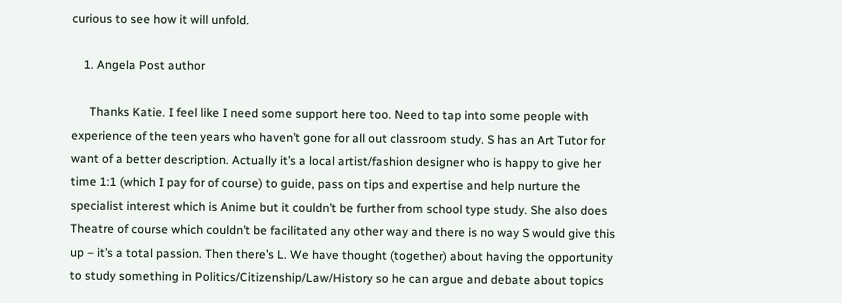curious to see how it will unfold.

    1. Angela Post author

      Thanks Katie. I feel like I need some support here too. Need to tap into some people with experience of the teen years who haven’t gone for all out classroom study. S has an Art Tutor for want of a better description. Actually it’s a local artist/fashion designer who is happy to give her time 1:1 (which I pay for of course) to guide, pass on tips and expertise and help nurture the specialist interest which is Anime but it couldn’t be further from school type study. She also does Theatre of course which couldn’t be facilitated any other way and there is no way S would give this up – it’s a total passion. Then there’s L. We have thought (together) about having the opportunity to study something in Politics/Citizenship/Law/History so he can argue and debate about topics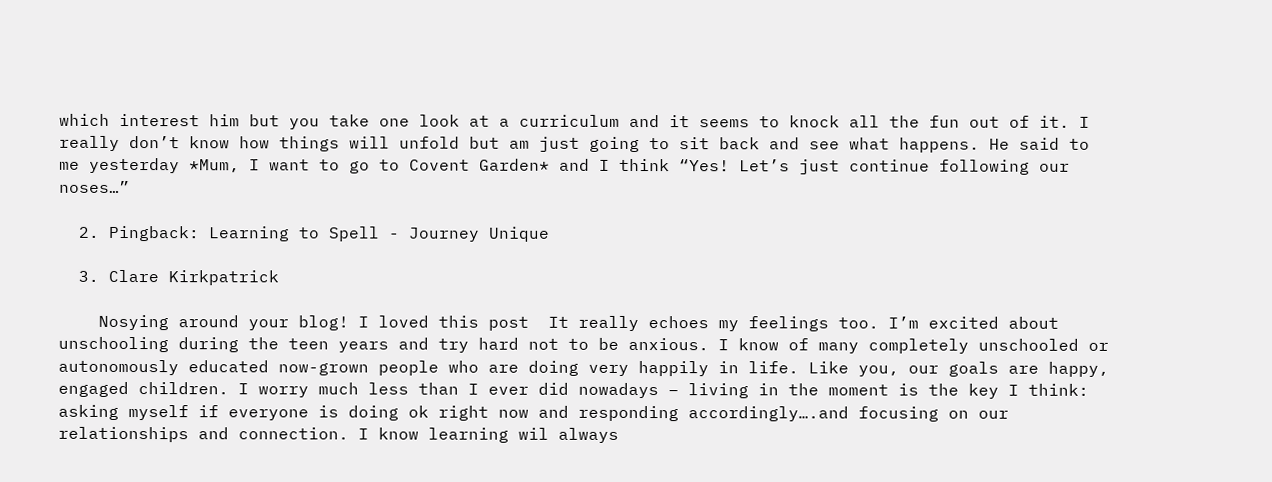which interest him but you take one look at a curriculum and it seems to knock all the fun out of it. I really don’t know how things will unfold but am just going to sit back and see what happens. He said to me yesterday *Mum, I want to go to Covent Garden* and I think “Yes! Let’s just continue following our noses…”

  2. Pingback: Learning to Spell - Journey Unique

  3. Clare Kirkpatrick

    Nosying around your blog! I loved this post  It really echoes my feelings too. I’m excited about unschooling during the teen years and try hard not to be anxious. I know of many completely unschooled or autonomously educated now-grown people who are doing very happily in life. Like you, our goals are happy, engaged children. I worry much less than I ever did nowadays – living in the moment is the key I think: asking myself if everyone is doing ok right now and responding accordingly….and focusing on our relationships and connection. I know learning wil always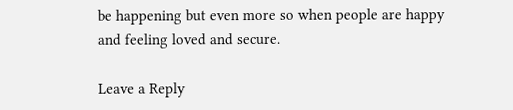be happening but even more so when people are happy and feeling loved and secure.

Leave a Reply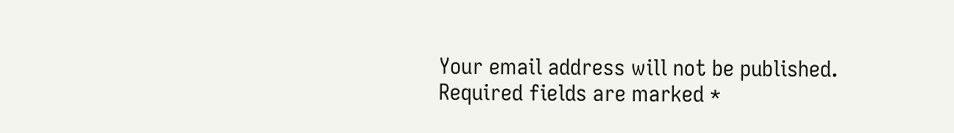Your email address will not be published. Required fields are marked *